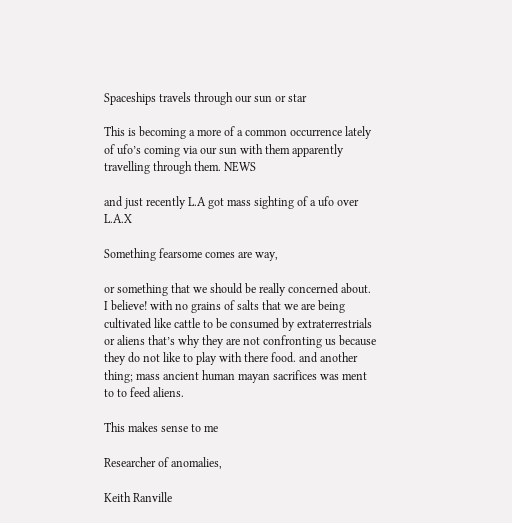Spaceships travels through our sun or star

This is becoming a more of a common occurrence lately of ufo’s coming via our sun with them apparently travelling through them. NEWS

and just recently L.A got mass sighting of a ufo over L.A.X

Something fearsome comes are way,

or something that we should be really concerned about. I believe! with no grains of salts that we are being cultivated like cattle to be consumed by extraterrestrials or aliens that’s why they are not confronting us because they do not like to play with there food. and another thing; mass ancient human mayan sacrifices was ment to to feed aliens.

This makes sense to me

Researcher of anomalies,

Keith Ranville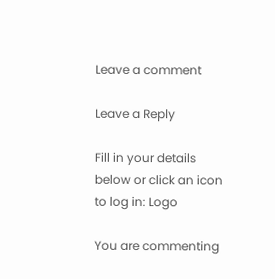Leave a comment

Leave a Reply

Fill in your details below or click an icon to log in: Logo

You are commenting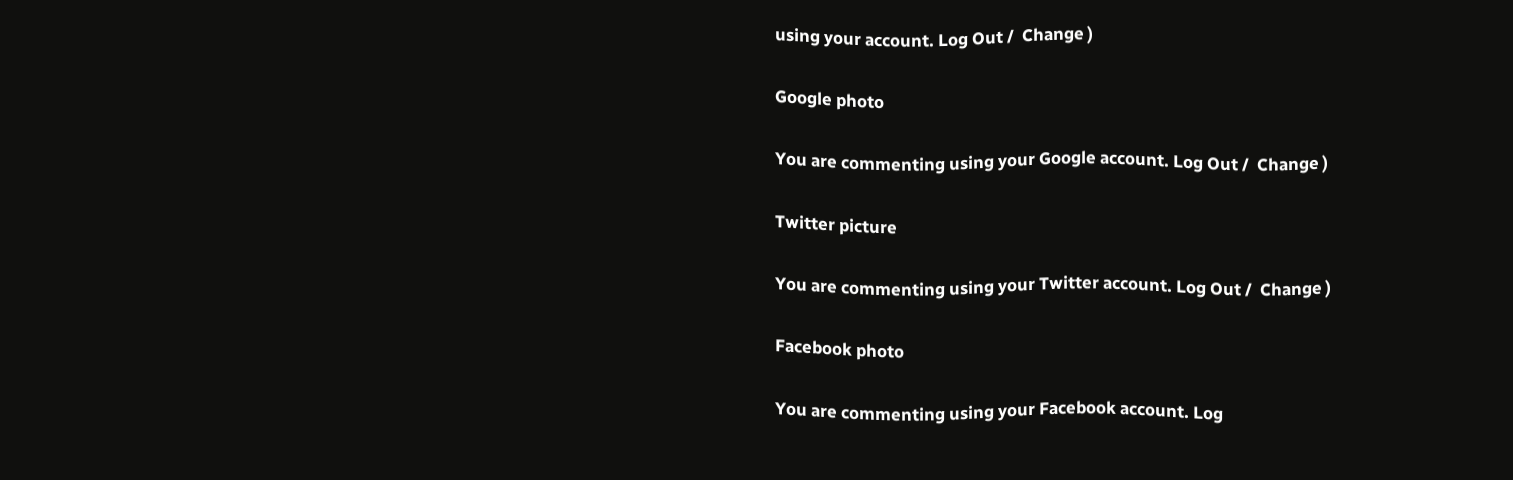using your account. Log Out /  Change )

Google photo

You are commenting using your Google account. Log Out /  Change )

Twitter picture

You are commenting using your Twitter account. Log Out /  Change )

Facebook photo

You are commenting using your Facebook account. Log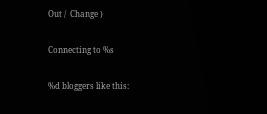Out /  Change )

Connecting to %s

%d bloggers like this: